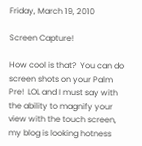Friday, March 19, 2010

Screen Capture!

How cool is that?  You can do screen shots on your Palm Pre!  LOL and I must say with the ability to magnify your view with the touch screen, my blog is looking hotness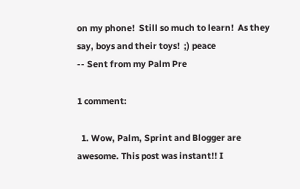on my phone!  Still so much to learn!  As they say, boys and their toys!  ;) peace
-- Sent from my Palm Pre

1 comment:

  1. Wow, Palm, Sprint and Blogger are awesome. This post was instant!! I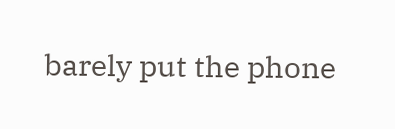barely put the phone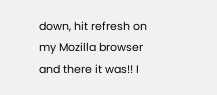down, hit refresh on my Mozilla browser and there it was!! I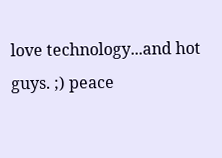love technology...and hot guys. ;) peace